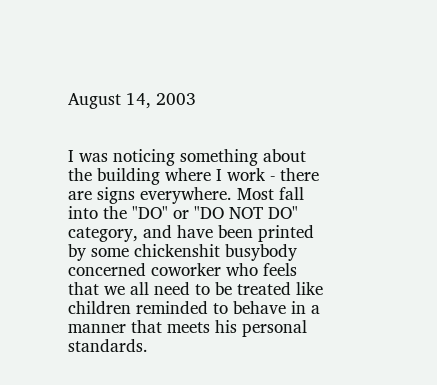August 14, 2003


I was noticing something about the building where I work - there are signs everywhere. Most fall into the "DO" or "DO NOT DO" category, and have been printed by some chickenshit busybody concerned coworker who feels that we all need to be treated like children reminded to behave in a manner that meets his personal standards.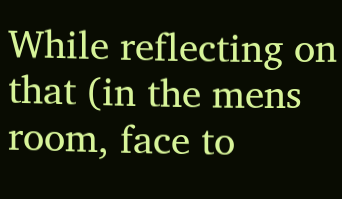While reflecting on that (in the mens room, face to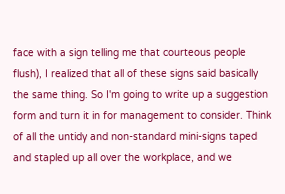face with a sign telling me that courteous people flush), I realized that all of these signs said basically the same thing. So I'm going to write up a suggestion form and turn it in for management to consider. Think of all the untidy and non-standard mini-signs taped and stapled up all over the workplace, and we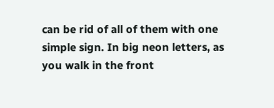can be rid of all of them with one simple sign. In big neon letters, as you walk in the front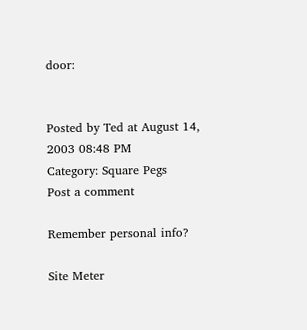door:


Posted by Ted at August 14, 2003 08:48 PM
Category: Square Pegs
Post a comment

Remember personal info?

Site Meter